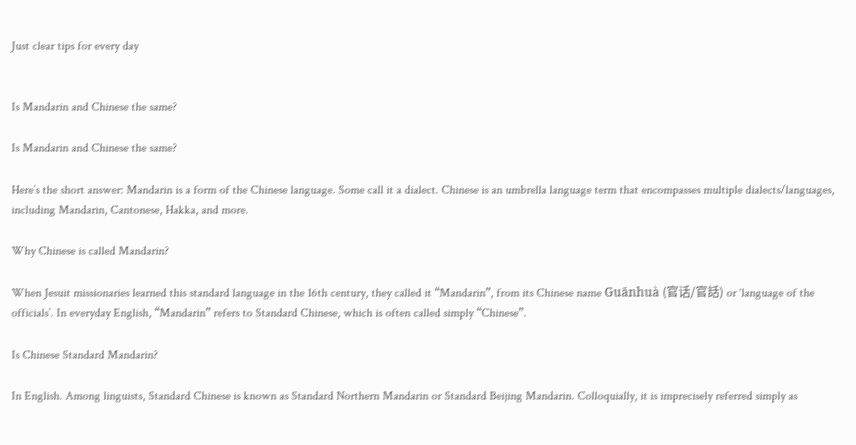Just clear tips for every day


Is Mandarin and Chinese the same?

Is Mandarin and Chinese the same?

Here’s the short answer: Mandarin is a form of the Chinese language. Some call it a dialect. Chinese is an umbrella language term that encompasses multiple dialects/languages, including Mandarin, Cantonese, Hakka, and more.

Why Chinese is called Mandarin?

When Jesuit missionaries learned this standard language in the 16th century, they called it “Mandarin”, from its Chinese name Guānhuà (官话/官話) or ‘language of the officials’. In everyday English, “Mandarin” refers to Standard Chinese, which is often called simply “Chinese”.

Is Chinese Standard Mandarin?

In English. Among linguists, Standard Chinese is known as Standard Northern Mandarin or Standard Beijing Mandarin. Colloquially, it is imprecisely referred simply as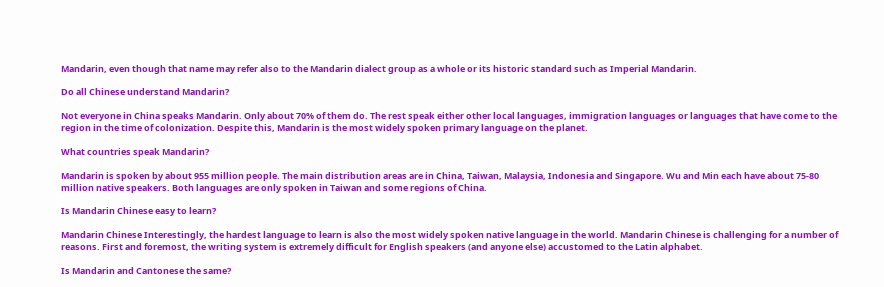Mandarin, even though that name may refer also to the Mandarin dialect group as a whole or its historic standard such as Imperial Mandarin.

Do all Chinese understand Mandarin?

Not everyone in China speaks Mandarin. Only about 70% of them do. The rest speak either other local languages, immigration languages or languages that have come to the region in the time of colonization. Despite this, Mandarin is the most widely spoken primary language on the planet.

What countries speak Mandarin?

Mandarin is spoken by about 955 million people. The main distribution areas are in China, Taiwan, Malaysia, Indonesia and Singapore. Wu and Min each have about 75-80 million native speakers. Both languages are only spoken in Taiwan and some regions of China.

Is Mandarin Chinese easy to learn?

Mandarin Chinese Interestingly, the hardest language to learn is also the most widely spoken native language in the world. Mandarin Chinese is challenging for a number of reasons. First and foremost, the writing system is extremely difficult for English speakers (and anyone else) accustomed to the Latin alphabet.

Is Mandarin and Cantonese the same?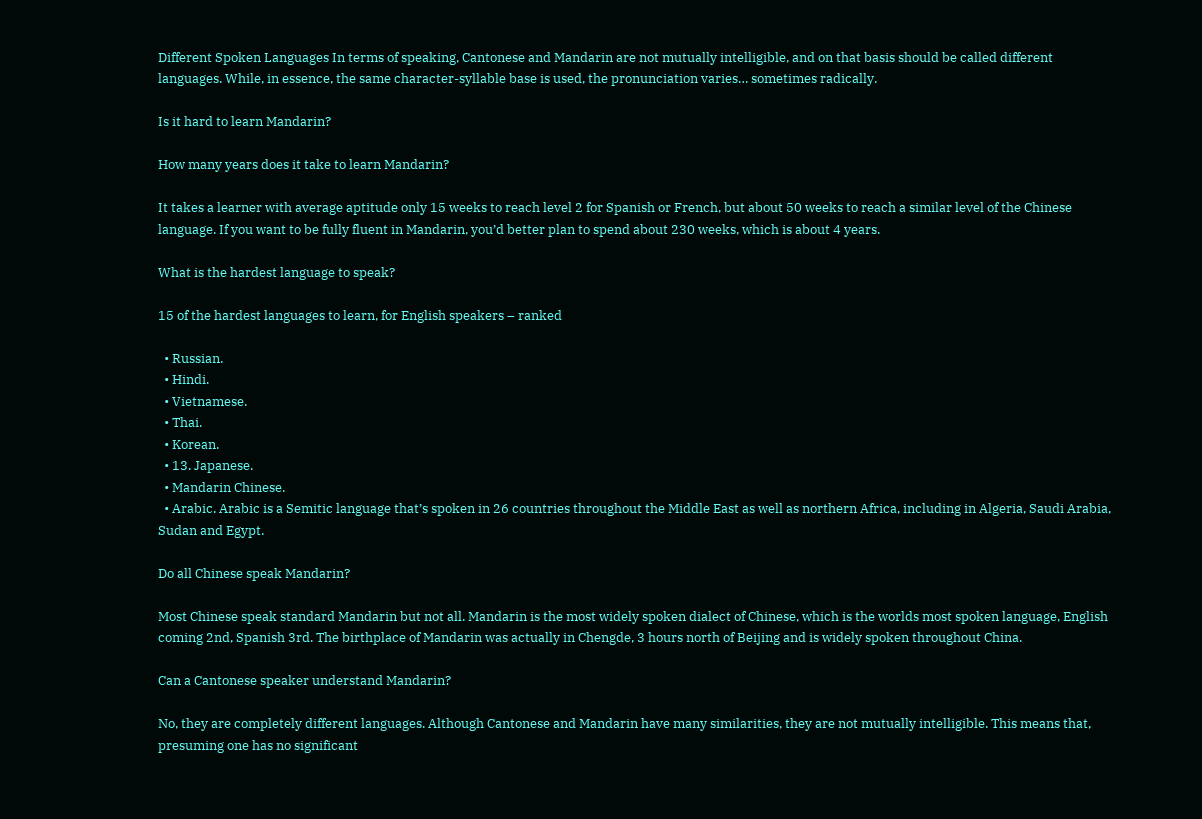Different Spoken Languages In terms of speaking, Cantonese and Mandarin are not mutually intelligible, and on that basis should be called different languages. While, in essence, the same character-syllable base is used, the pronunciation varies… sometimes radically.

Is it hard to learn Mandarin?

How many years does it take to learn Mandarin?

It takes a learner with average aptitude only 15 weeks to reach level 2 for Spanish or French, but about 50 weeks to reach a similar level of the Chinese language. If you want to be fully fluent in Mandarin, you’d better plan to spend about 230 weeks, which is about 4 years.

What is the hardest language to speak?

15 of the hardest languages to learn, for English speakers – ranked

  • Russian.
  • Hindi.
  • Vietnamese.
  • Thai.
  • Korean.
  • 13. Japanese.
  • Mandarin Chinese.
  • Arabic. Arabic is a Semitic language that’s spoken in 26 countries throughout the Middle East as well as northern Africa, including in Algeria, Saudi Arabia, Sudan and Egypt.

Do all Chinese speak Mandarin?

Most Chinese speak standard Mandarin but not all. Mandarin is the most widely spoken dialect of Chinese, which is the worlds most spoken language, English coming 2nd, Spanish 3rd. The birthplace of Mandarin was actually in Chengde, 3 hours north of Beijing and is widely spoken throughout China.

Can a Cantonese speaker understand Mandarin?

No, they are completely different languages. Although Cantonese and Mandarin have many similarities, they are not mutually intelligible. This means that, presuming one has no significant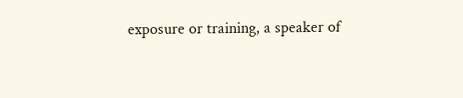exposure or training, a speaker of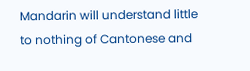Mandarin will understand little to nothing of Cantonese and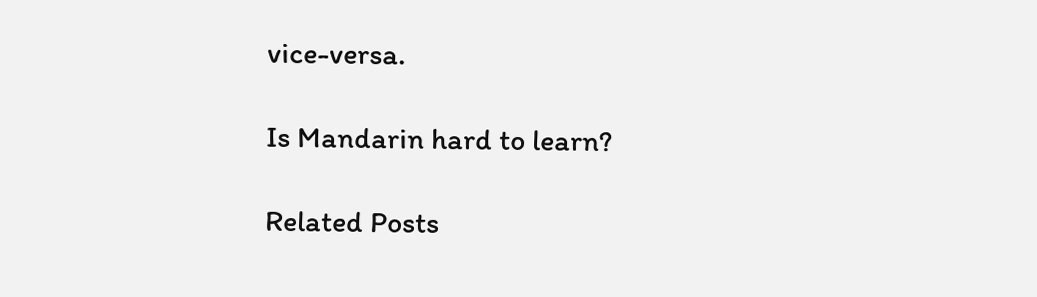vice-versa.

Is Mandarin hard to learn?

Related Posts